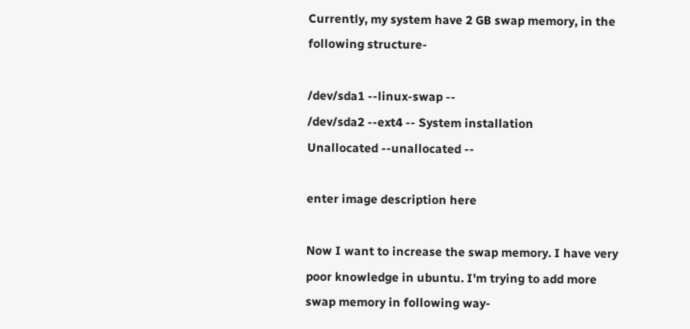Currently, my system have 2 GB swap memory, in the following structure-

/dev/sda1 --linux-swap --
/dev/sda2 --ext4 -- System installation
Unallocated --unallocated --

enter image description here

Now I want to increase the swap memory. I have very poor knowledge in ubuntu. I'm trying to add more swap memory in following way-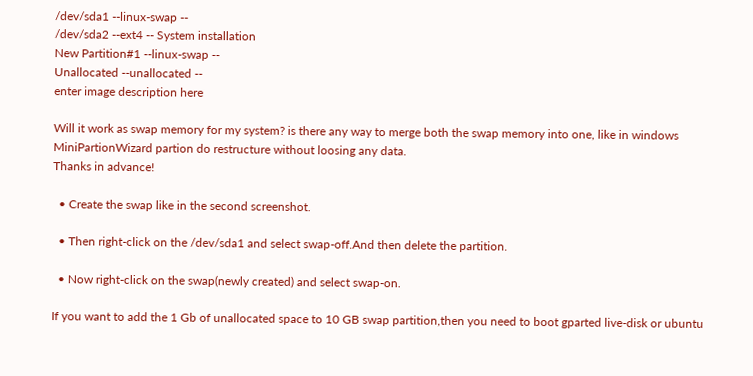/dev/sda1 --linux-swap --
/dev/sda2 --ext4 -- System installation
New Partition#1 --linux-swap --
Unallocated --unallocated --
enter image description here

Will it work as swap memory for my system? is there any way to merge both the swap memory into one, like in windows MiniPartionWizard partion do restructure without loosing any data.
Thanks in advance!

  • Create the swap like in the second screenshot.

  • Then right-click on the /dev/sda1 and select swap-off.And then delete the partition.

  • Now right-click on the swap(newly created) and select swap-on.

If you want to add the 1 Gb of unallocated space to 10 GB swap partition,then you need to boot gparted live-disk or ubuntu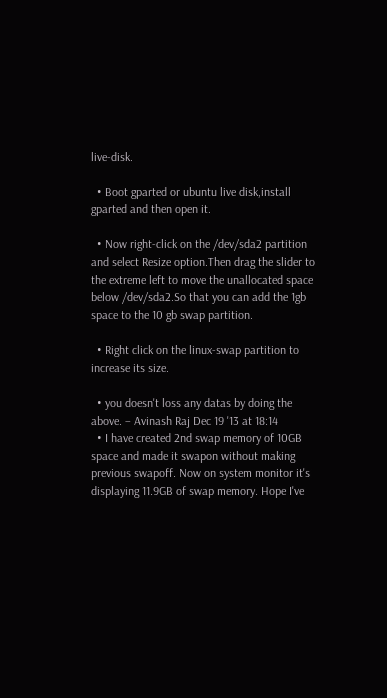live-disk.

  • Boot gparted or ubuntu live disk,install gparted and then open it.

  • Now right-click on the /dev/sda2 partition and select Resize option.Then drag the slider to the extreme left to move the unallocated space below /dev/sda2.So that you can add the 1gb space to the 10 gb swap partition.

  • Right click on the linux-swap partition to increase its size.

  • you doesn't loss any datas by doing the above. – Avinash Raj Dec 19 '13 at 18:14
  • I have created 2nd swap memory of 10GB space and made it swapon without making previous swapoff. Now on system monitor it's displaying 11.9GB of swap memory. Hope I've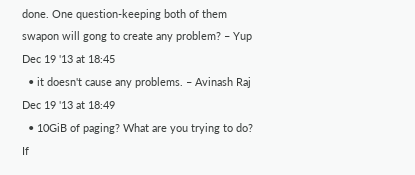done. One question-keeping both of them swapon will gong to create any problem? – Yup Dec 19 '13 at 18:45
  • it doesn't cause any problems. – Avinash Raj Dec 19 '13 at 18:49
  • 10GiB of paging? What are you trying to do? If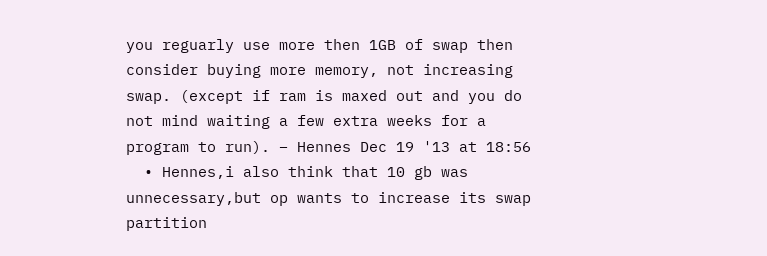you reguarly use more then 1GB of swap then consider buying more memory, not increasing swap. (except if ram is maxed out and you do not mind waiting a few extra weeks for a program to run). – Hennes Dec 19 '13 at 18:56
  • Hennes,i also think that 10 gb was unnecessary,but op wants to increase its swap partition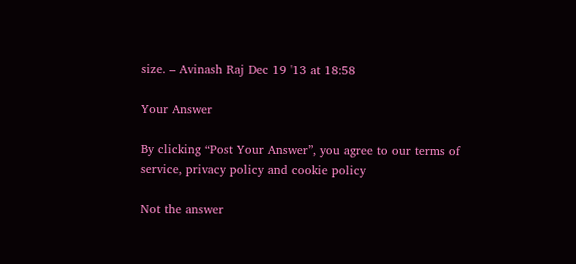size. – Avinash Raj Dec 19 '13 at 18:58

Your Answer

By clicking “Post Your Answer”, you agree to our terms of service, privacy policy and cookie policy

Not the answer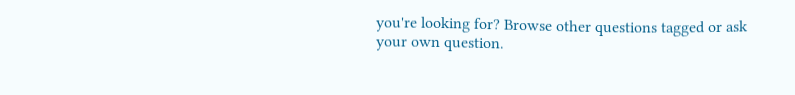you're looking for? Browse other questions tagged or ask your own question.